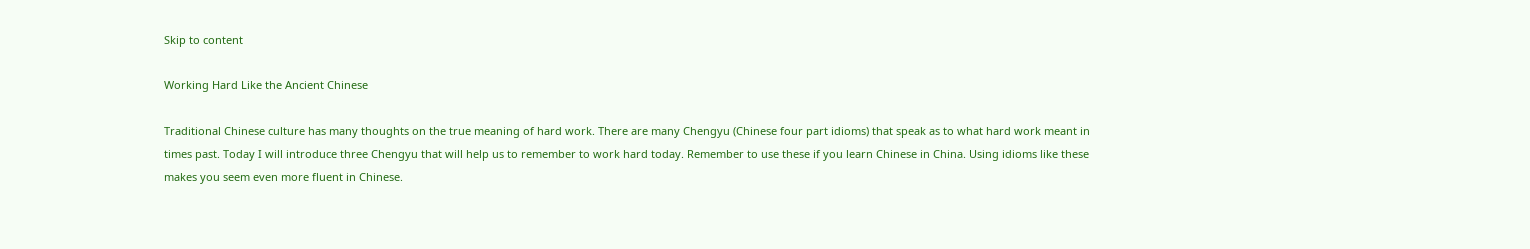Skip to content

Working Hard Like the Ancient Chinese

Traditional Chinese culture has many thoughts on the true meaning of hard work. There are many Chengyu (Chinese four part idioms) that speak as to what hard work meant in times past. Today I will introduce three Chengyu that will help us to remember to work hard today. Remember to use these if you learn Chinese in China. Using idioms like these makes you seem even more fluent in Chinese.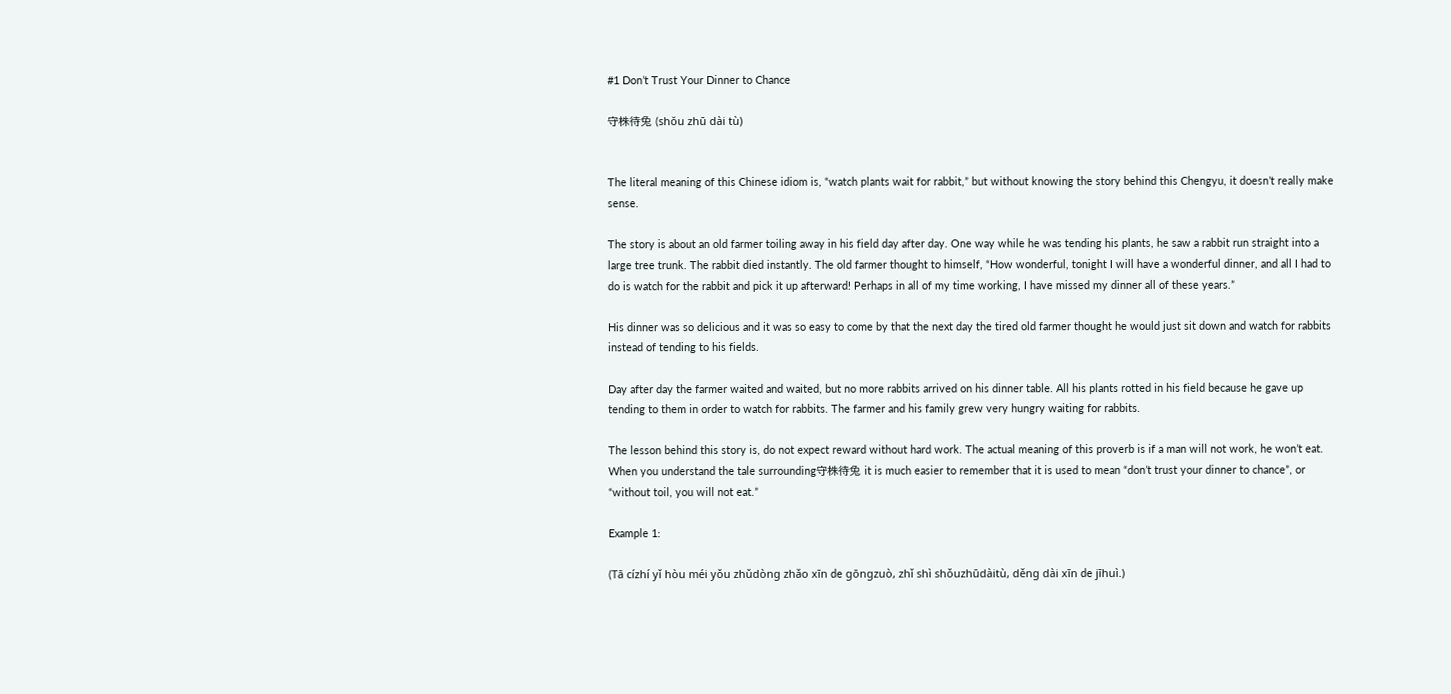#1 Don’t Trust Your Dinner to Chance

守株待兔 (shŏu zhū dài tù)


The literal meaning of this Chinese idiom is, “watch plants wait for rabbit,” but without knowing the story behind this Chengyu, it doesn’t really make sense.

The story is about an old farmer toiling away in his field day after day. One way while he was tending his plants, he saw a rabbit run straight into a large tree trunk. The rabbit died instantly. The old farmer thought to himself, “How wonderful, tonight I will have a wonderful dinner, and all I had to do is watch for the rabbit and pick it up afterward! Perhaps in all of my time working, I have missed my dinner all of these years.”

His dinner was so delicious and it was so easy to come by that the next day the tired old farmer thought he would just sit down and watch for rabbits instead of tending to his fields.

Day after day the farmer waited and waited, but no more rabbits arrived on his dinner table. All his plants rotted in his field because he gave up tending to them in order to watch for rabbits. The farmer and his family grew very hungry waiting for rabbits.

The lesson behind this story is, do not expect reward without hard work. The actual meaning of this proverb is if a man will not work, he won’t eat. When you understand the tale surrounding守株待兔 it is much easier to remember that it is used to mean “don’t trust your dinner to chance”, or “without toil, you will not eat.”

Example 1:

(Tā cízhí yǐ hòu méi yǒu zhǔdòng zhǎo xīn de gōngzuò, zhǐ shì shǒuzhūdàitù, děng dài xīn de jīhuì.)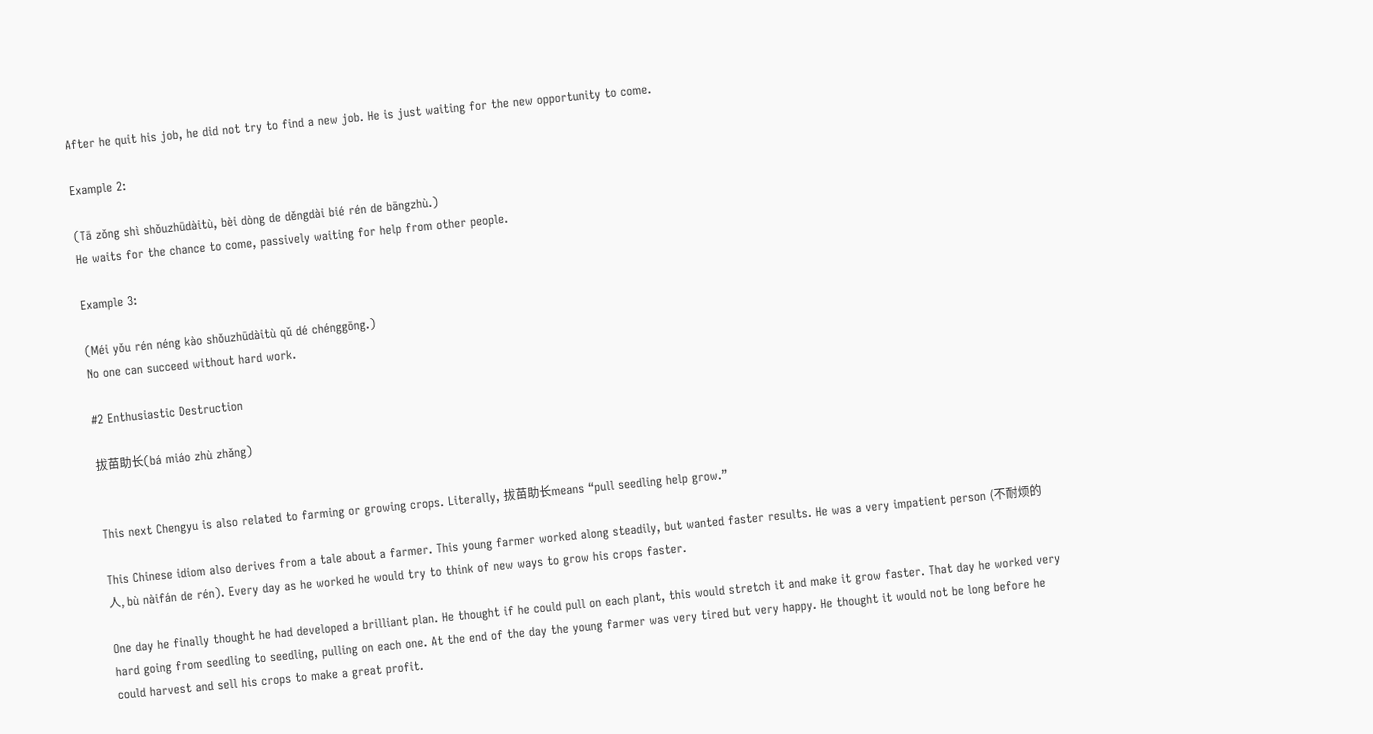After he quit his job, he did not try to find a new job. He is just waiting for the new opportunity to come.

Example 2:

(Tā zǒng shì shǒuzhūdàitù, bèi dòng de děngdài bié rén de bāngzhù.)
He waits for the chance to come, passively waiting for help from other people.

Example 3:

(Méi yǒu rén néng kào shǒuzhūdàitù qǔ dé chénggōng.)
No one can succeed without hard work.

#2 Enthusiastic Destruction

拔苗助长(bá miáo zhù zhǎng)


This next Chengyu is also related to farming or growing crops. Literally, 拔苗助长means “pull seedling help grow.”

This Chinese idiom also derives from a tale about a farmer. This young farmer worked along steadily, but wanted faster results. He was a very impatient person (不耐烦的人, bù nàifán de rén). Every day as he worked he would try to think of new ways to grow his crops faster.

One day he finally thought he had developed a brilliant plan. He thought if he could pull on each plant, this would stretch it and make it grow faster. That day he worked very hard going from seedling to seedling, pulling on each one. At the end of the day the young farmer was very tired but very happy. He thought it would not be long before he could harvest and sell his crops to make a great profit.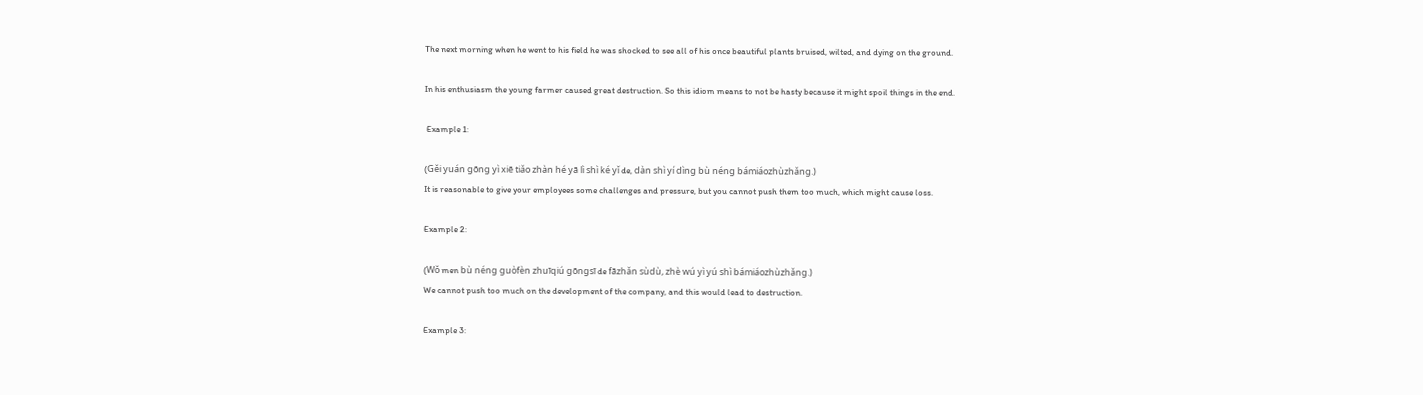The next morning when he went to his field he was shocked to see all of his once beautiful plants bruised, wilted, and dying on the ground.

In his enthusiasm the young farmer caused great destruction. So this idiom means to not be hasty because it might spoil things in the end.

 Example 1:

(Gěi yuán gōng yì xiē tiǎo zhàn hé yā lì shì ké yǐ de, dàn shì yí dìng bù néng bámiáozhùzhǎng.)
It is reasonable to give your employees some challenges and pressure, but you cannot push them too much, which might cause loss.

Example 2:

(Wǒ men bù néng guòfèn zhuīqiú gōngsī de fāzhǎn sùdù, zhè wú yì yú shì bámiáozhùzhǎng.)
We cannot push too much on the development of the company, and this would lead to destruction.

Example 3: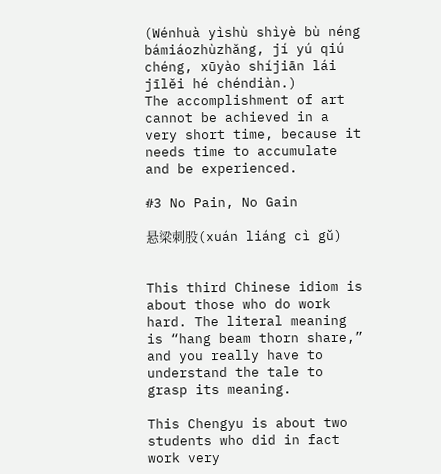(Wénhuà yìshù shìyè bù néng bámiáozhùzhǎng, jí yú qiú chéng, xūyào shíjiān lái jīlěi hé chéndiàn.)
The accomplishment of art cannot be achieved in a very short time, because it needs time to accumulate and be experienced.

#3 No Pain, No Gain

悬梁刺股(xuán liáng cì gŭ)


This third Chinese idiom is about those who do work hard. The literal meaning is “hang beam thorn share,” and you really have to understand the tale to grasp its meaning.

This Chengyu is about two students who did in fact work very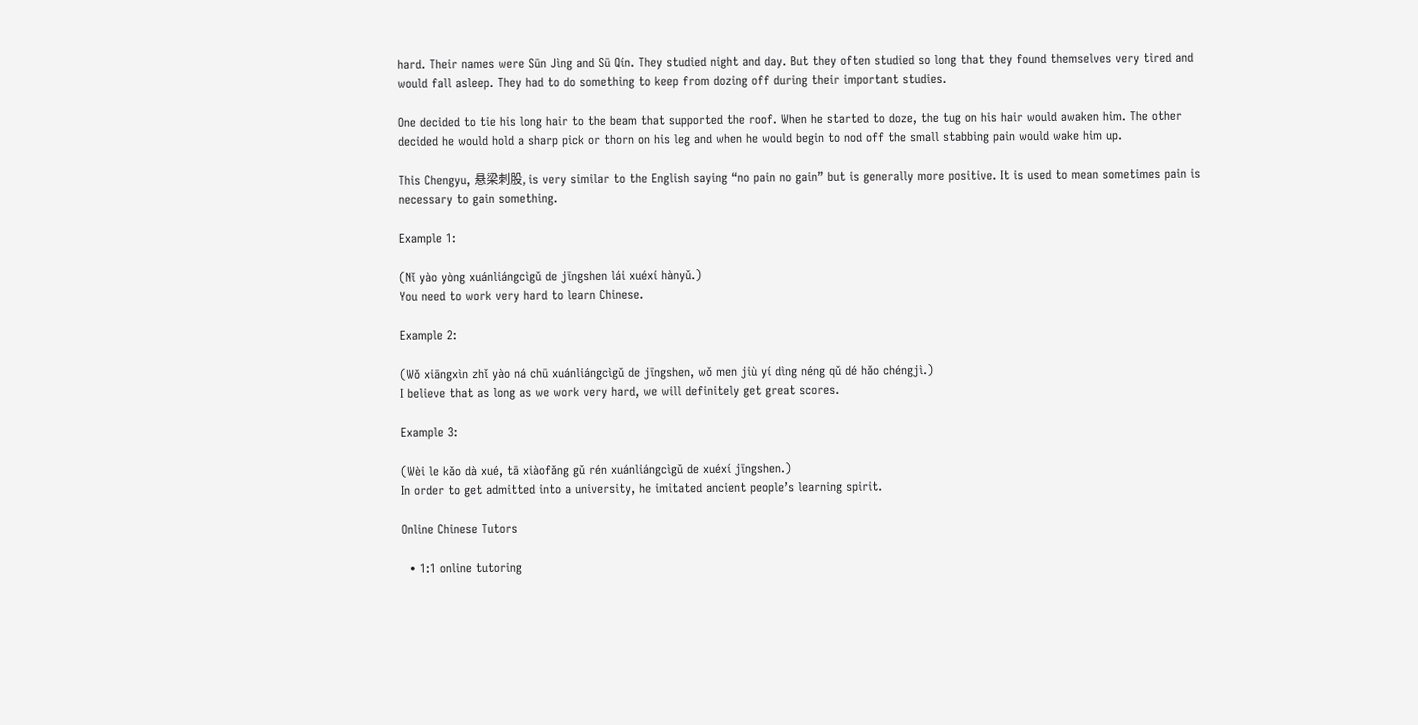hard. Their names were Sūn Jìng and Sū Qín. They studied night and day. But they often studied so long that they found themselves very tired and would fall asleep. They had to do something to keep from dozing off during their important studies.

One decided to tie his long hair to the beam that supported the roof. When he started to doze, the tug on his hair would awaken him. The other decided he would hold a sharp pick or thorn on his leg and when he would begin to nod off the small stabbing pain would wake him up.

This Chengyu, 悬梁刺股, is very similar to the English saying “no pain no gain” but is generally more positive. It is used to mean sometimes pain is necessary to gain something.

Example 1:

(Nǐ yào yòng xuánliángcìgǔ de jīngshen lái xuéxí hànyǔ.)
You need to work very hard to learn Chinese.

Example 2:

(Wǒ xiāngxìn zhǐ yào ná chū xuánliángcìgǔ de jīngshen, wǒ men jiù yí dìng néng qǔ dé hǎo chéngjì.)
I believe that as long as we work very hard, we will definitely get great scores.

Example 3:

(Wèi le kǎo dà xué, tā xiàofǎng gǔ rén xuánliángcìgǔ de xuéxí jīngshen.)
In order to get admitted into a university, he imitated ancient people’s learning spirit.

Online Chinese Tutors

  • 1:1 online tutoring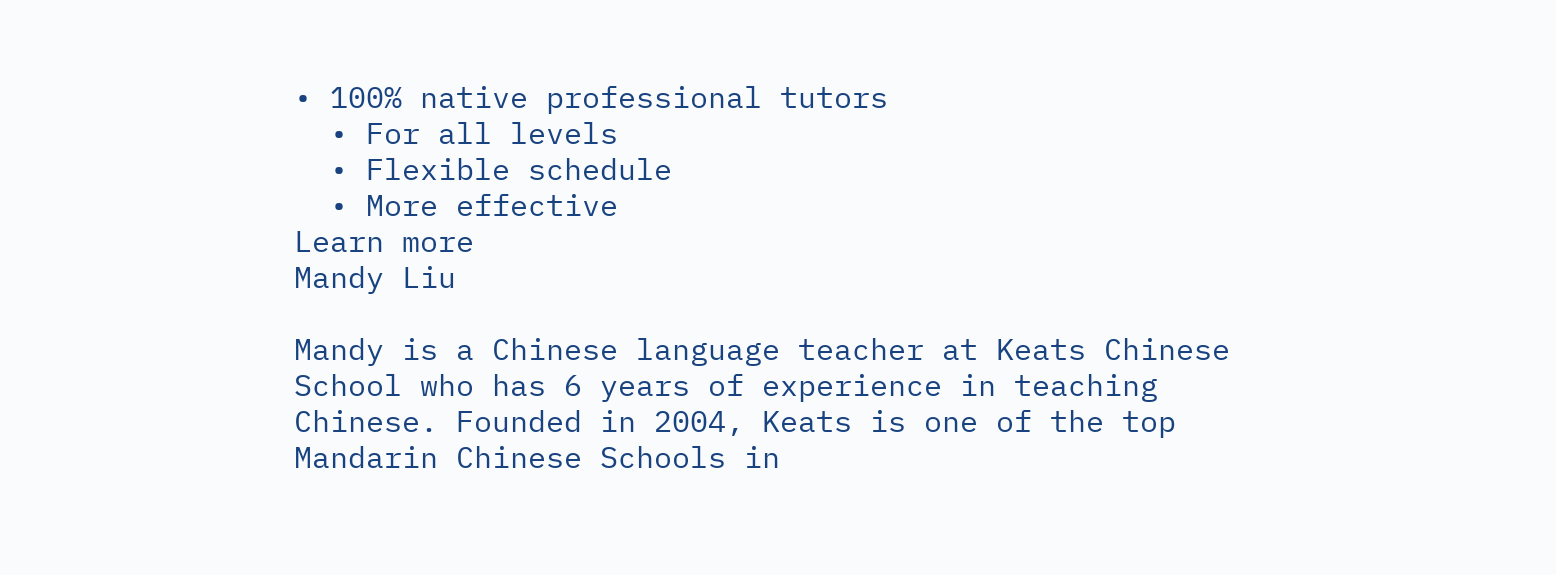• 100% native professional tutors
  • For all levels
  • Flexible schedule
  • More effective
Learn more
Mandy Liu

Mandy is a Chinese language teacher at Keats Chinese School who has 6 years of experience in teaching Chinese. Founded in 2004, Keats is one of the top Mandarin Chinese Schools in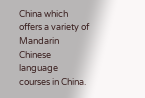China which offers a variety of Mandarin Chinese language courses in China.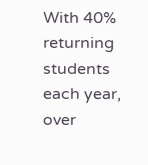With 40% returning students each year, over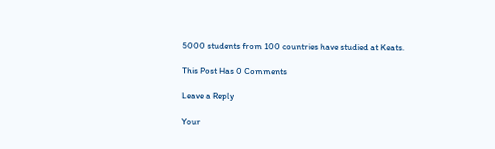5000 students from 100 countries have studied at Keats.

This Post Has 0 Comments

Leave a Reply

Your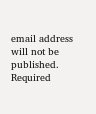email address will not be published. Required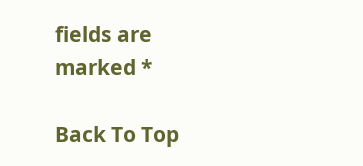fields are marked *

Back To Top